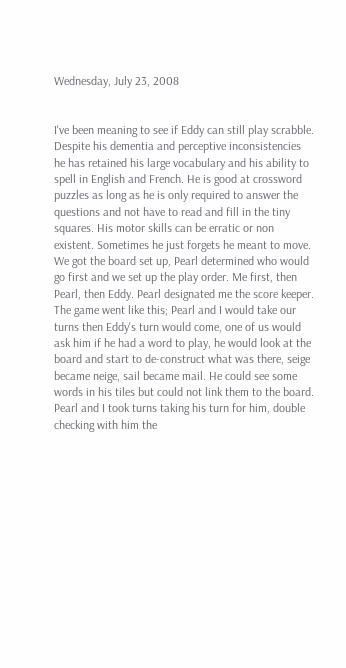Wednesday, July 23, 2008


I've been meaning to see if Eddy can still play scrabble. Despite his dementia and perceptive inconsistencies he has retained his large vocabulary and his ability to spell in English and French. He is good at crossword puzzles as long as he is only required to answer the questions and not have to read and fill in the tiny squares. His motor skills can be erratic or non existent. Sometimes he just forgets he meant to move. We got the board set up, Pearl determined who would go first and we set up the play order. Me first, then Pearl, then Eddy. Pearl designated me the score keeper. The game went like this; Pearl and I would take our turns then Eddy's turn would come, one of us would ask him if he had a word to play, he would look at the board and start to de-construct what was there, seige became neige, sail became mail. He could see some words in his tiles but could not link them to the board. Pearl and I took turns taking his turn for him, double checking with him the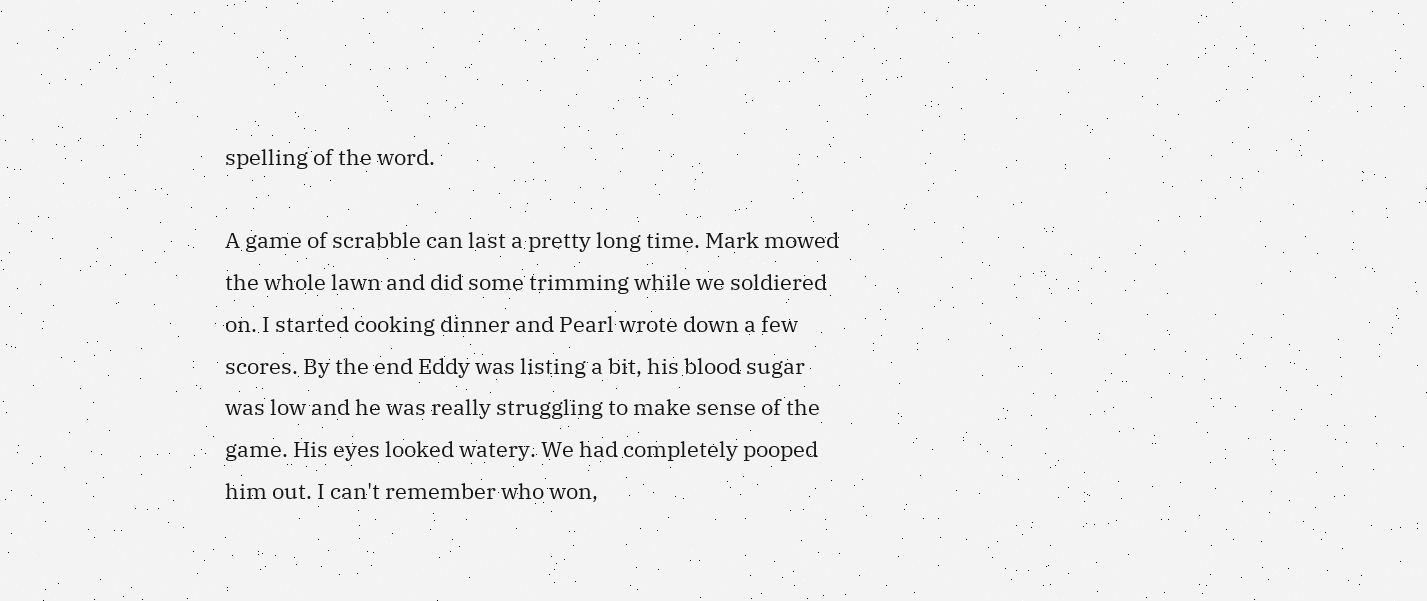spelling of the word.

A game of scrabble can last a pretty long time. Mark mowed the whole lawn and did some trimming while we soldiered on. I started cooking dinner and Pearl wrote down a few scores. By the end Eddy was listing a bit, his blood sugar was low and he was really struggling to make sense of the game. His eyes looked watery. We had completely pooped him out. I can't remember who won,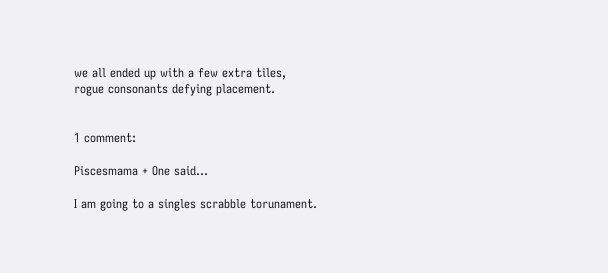we all ended up with a few extra tiles, rogue consonants defying placement.


1 comment:

Piscesmama + One said...

I am going to a singles scrabble torunament.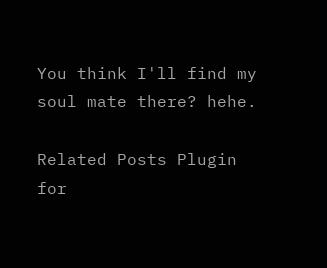You think I'll find my soul mate there? hehe.

Related Posts Plugin for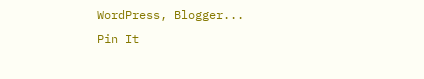WordPress, Blogger...
Pin It